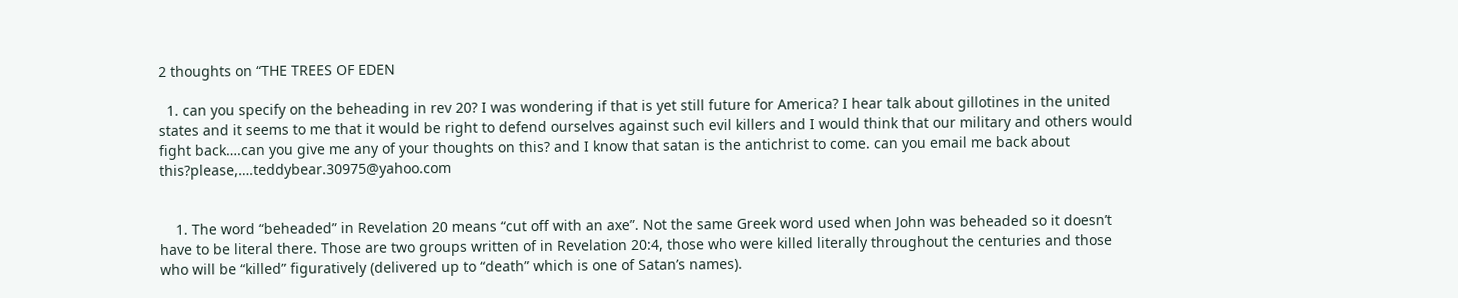2 thoughts on “THE TREES OF EDEN

  1. can you specify on the beheading in rev 20? I was wondering if that is yet still future for America? I hear talk about gillotines in the united states and it seems to me that it would be right to defend ourselves against such evil killers and I would think that our military and others would fight back….can you give me any of your thoughts on this? and I know that satan is the antichrist to come. can you email me back about this?please,….teddybear.30975@yahoo.com


    1. The word “beheaded” in Revelation 20 means “cut off with an axe”. Not the same Greek word used when John was beheaded so it doesn’t have to be literal there. Those are two groups written of in Revelation 20:4, those who were killed literally throughout the centuries and those who will be “killed” figuratively (delivered up to “death” which is one of Satan’s names).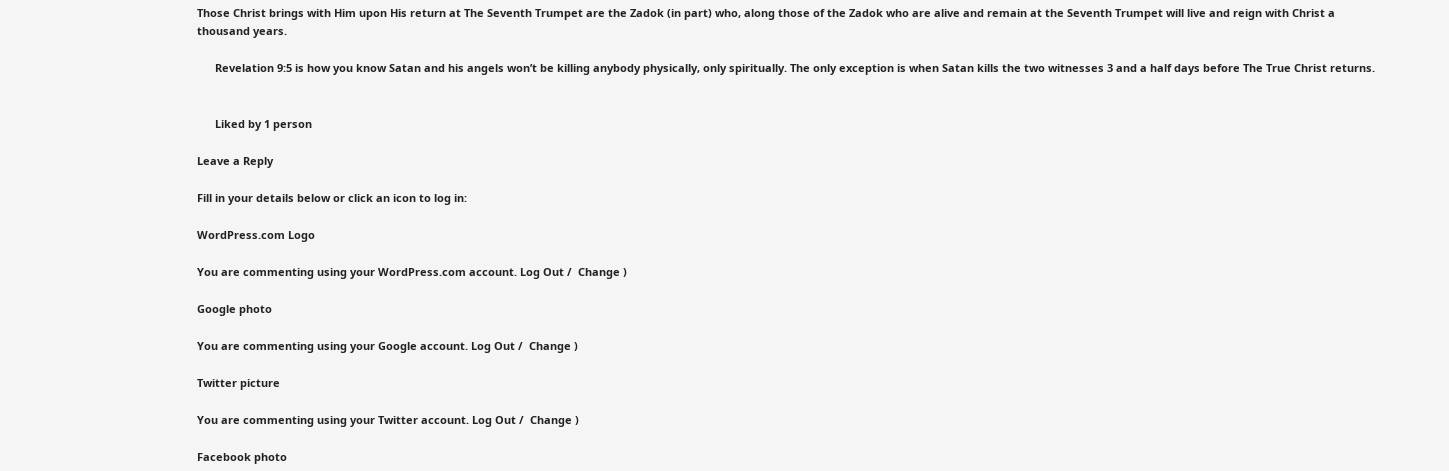Those Christ brings with Him upon His return at The Seventh Trumpet are the Zadok (in part) who, along those of the Zadok who are alive and remain at the Seventh Trumpet will live and reign with Christ a thousand years.

      Revelation 9:5 is how you know Satan and his angels won’t be killing anybody physically, only spiritually. The only exception is when Satan kills the two witnesses 3 and a half days before The True Christ returns.


      Liked by 1 person

Leave a Reply

Fill in your details below or click an icon to log in:

WordPress.com Logo

You are commenting using your WordPress.com account. Log Out /  Change )

Google photo

You are commenting using your Google account. Log Out /  Change )

Twitter picture

You are commenting using your Twitter account. Log Out /  Change )

Facebook photo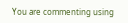You are commenting using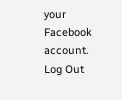your Facebook account. Log Out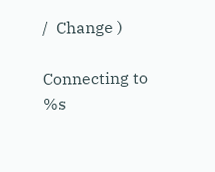/  Change )

Connecting to %s